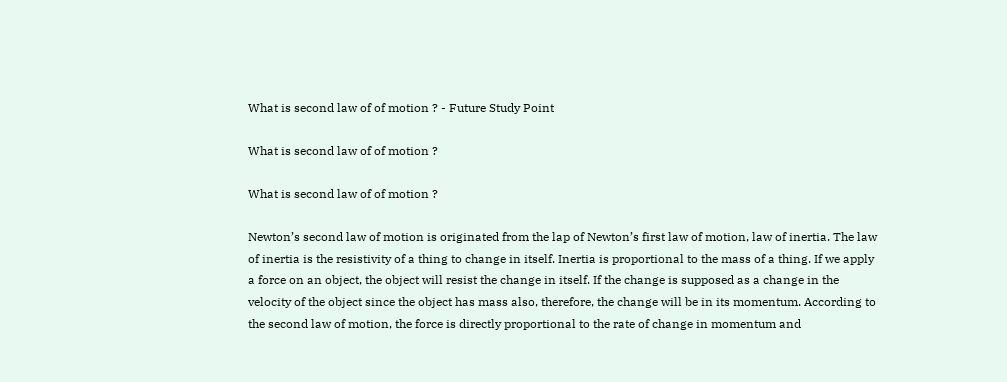What is second law of of motion ? - Future Study Point

What is second law of of motion ?

What is second law of of motion ?

Newton’s second law of motion is originated from the lap of Newton’s first law of motion, law of inertia. The law of inertia is the resistivity of a thing to change in itself. Inertia is proportional to the mass of a thing. If we apply a force on an object, the object will resist the change in itself. If the change is supposed as a change in the velocity of the object since the object has mass also, therefore, the change will be in its momentum. According to the second law of motion, the force is directly proportional to the rate of change in momentum and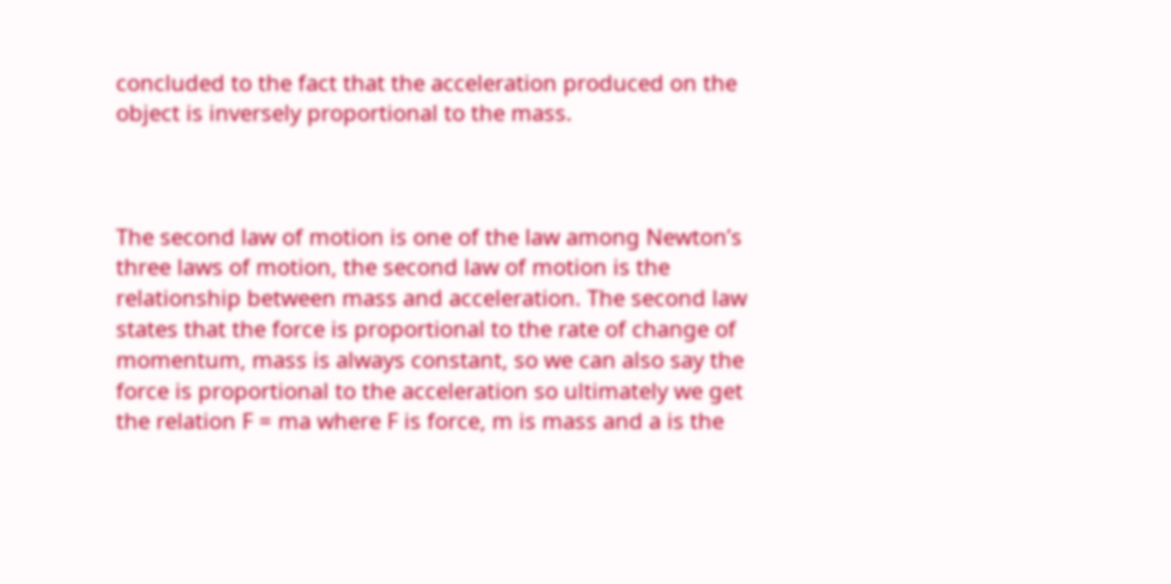concluded to the fact that the acceleration produced on the object is inversely proportional to the mass.



The second law of motion is one of the law among Newton’s three laws of motion, the second law of motion is the relationship between mass and acceleration. The second law states that the force is proportional to the rate of change of momentum, mass is always constant, so we can also say the force is proportional to the acceleration so ultimately we get the relation F = ma where F is force, m is mass and a is the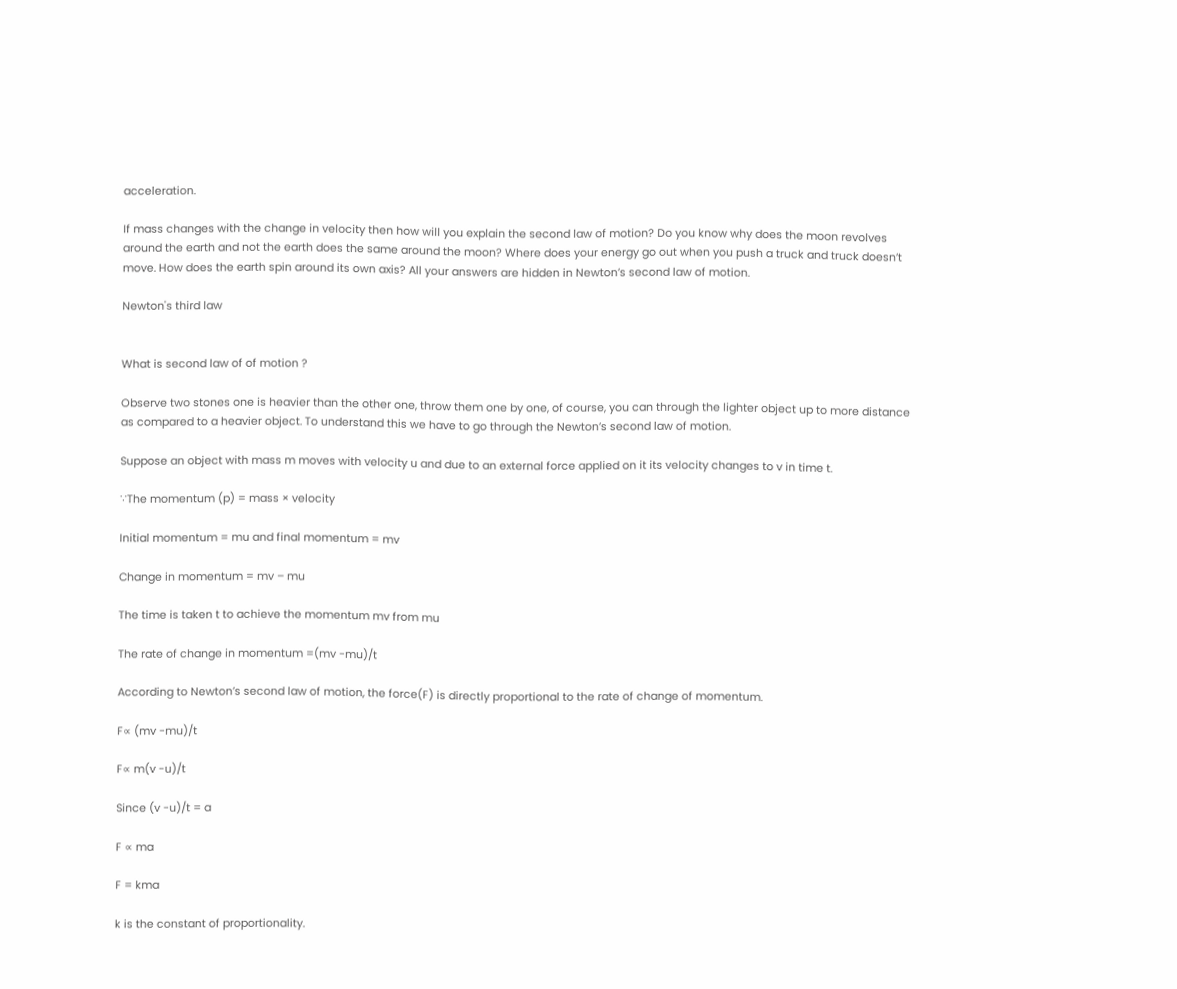acceleration.

If mass changes with the change in velocity then how will you explain the second law of motion? Do you know why does the moon revolves around the earth and not the earth does the same around the moon? Where does your energy go out when you push a truck and truck doesn’t move. How does the earth spin around its own axis? All your answers are hidden in Newton’s second law of motion.

Newton's third law


What is second law of of motion ?

Observe two stones one is heavier than the other one, throw them one by one, of course, you can through the lighter object up to more distance as compared to a heavier object. To understand this we have to go through the Newton’s second law of motion.

Suppose an object with mass m moves with velocity u and due to an external force applied on it its velocity changes to v in time t.

∵The momentum (p) = mass × velocity

Initial momentum = mu and final momentum = mv

Change in momentum = mv – mu

The time is taken t to achieve the momentum mv from mu

The rate of change in momentum =(mv -mu)/t

According to Newton’s second law of motion, the force(F) is directly proportional to the rate of change of momentum.

F∝ (mv -mu)/t

F∝ m(v -u)/t

Since (v -u)/t = a

F ∝ ma

F = kma

k is the constant of proportionality.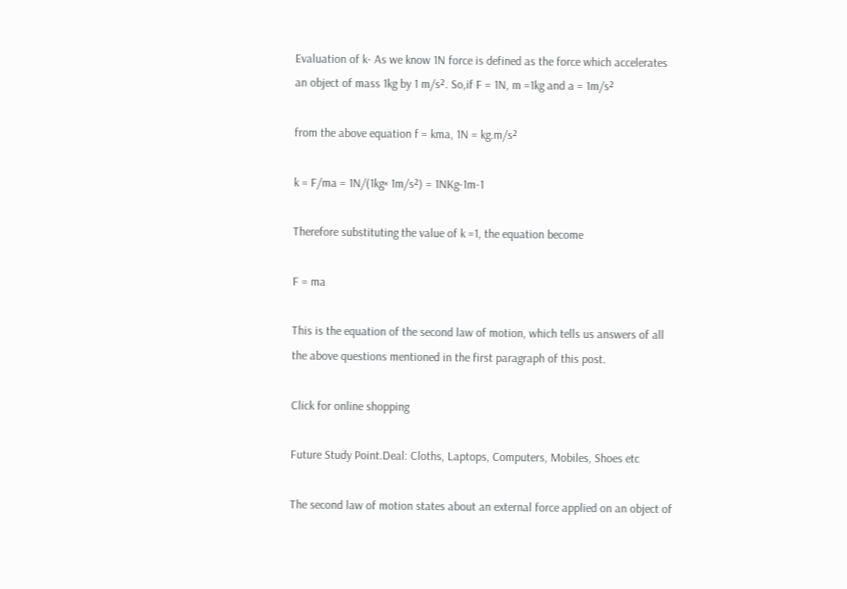Evaluation of k- As we know 1N force is defined as the force which accelerates an object of mass 1kg by 1 m/s². So,if F = 1N, m =1kg and a = 1m/s²

from the above equation f = kma, 1N = kg.m/s²

k = F/ma = 1N/(1kg× 1m/s²) = 1NKg-1m-1

Therefore substituting the value of k =1, the equation become

F = ma

This is the equation of the second law of motion, which tells us answers of all the above questions mentioned in the first paragraph of this post.

Click for online shopping

Future Study Point.Deal: Cloths, Laptops, Computers, Mobiles, Shoes etc

The second law of motion states about an external force applied on an object of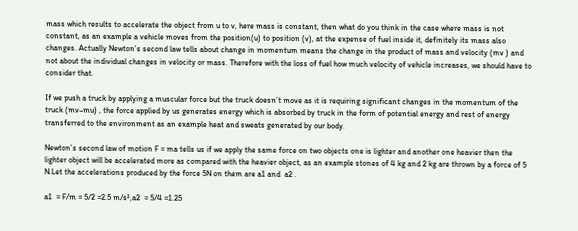mass which results to accelerate the object from u to v, here mass is constant, then what do you think in the case where mass is not constant, as an example a vehicle moves from the position(u) to position (v), at the expense of fuel inside it, definitely its mass also changes. Actually Newton’s second law tells about change in momentum means the change in the product of mass and velocity (mv ) and not about the individual changes in velocity or mass. Therefore with the loss of fuel how much velocity of vehicle increases, we should have to consider that.

If we push a truck by applying a muscular force but the truck doesn’t move as it is requiring significant changes in the momentum of the truck (mv–mu) , the force applied by us generates energy which is absorbed by truck in the form of potential energy and rest of energy transferred to the environment as an example heat and sweats generated by our body.

Newton’s second law of motion F = ma tells us if we apply the same force on two objects one is lighter and another one heavier then the lighter object will be accelerated more as compared with the heavier object, as an example stones of 4 kg and 2 kg are thrown by a force of 5 N.Let the accelerations produced by the force 5N on them are a1 and  a2 .

a1  = F/m = 5/2 =2.5 m/s²,a2  = 5/4 =1.25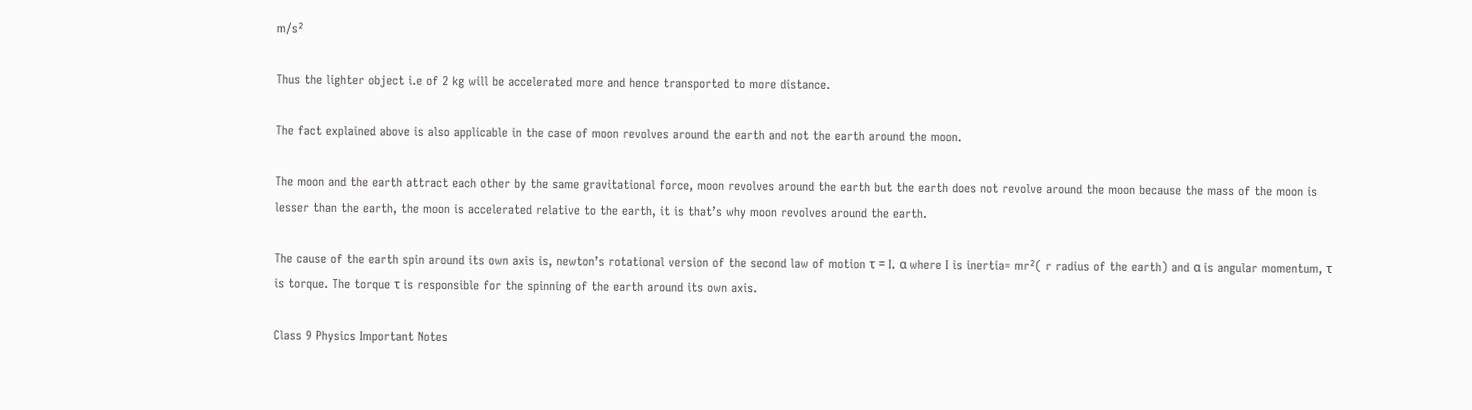m/s²

Thus the lighter object i.e of 2 kg will be accelerated more and hence transported to more distance.

The fact explained above is also applicable in the case of moon revolves around the earth and not the earth around the moon.

The moon and the earth attract each other by the same gravitational force, moon revolves around the earth but the earth does not revolve around the moon because the mass of the moon is lesser than the earth, the moon is accelerated relative to the earth, it is that’s why moon revolves around the earth.

The cause of the earth spin around its own axis is, newton’s rotational version of the second law of motion τ = I. α where I is inertia= mr²( r radius of the earth) and α is angular momentum, τ is torque. The torque τ is responsible for the spinning of the earth around its own axis.

Class 9 Physics Important Notes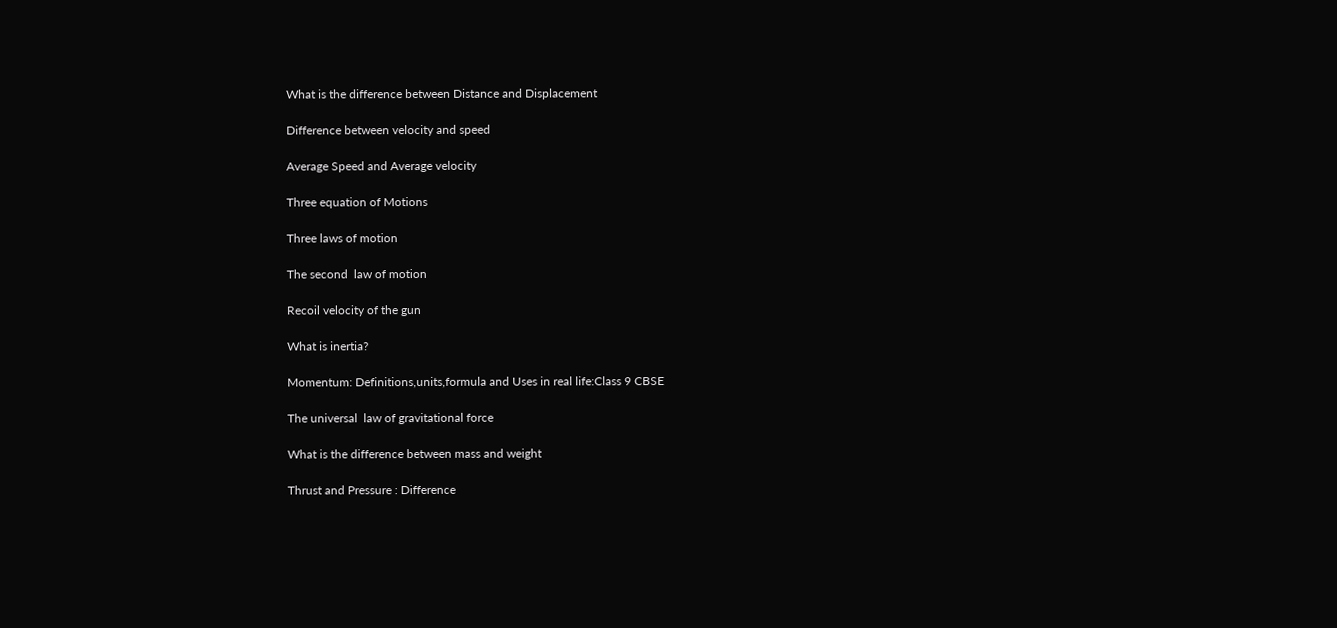What is the difference between Distance and Displacement

Difference between velocity and speed

Average Speed and Average velocity

Three equation of Motions

Three laws of motion

The second  law of motion

Recoil velocity of the gun

What is inertia?

Momentum: Definitions,units,formula and Uses in real life:Class 9 CBSE

The universal  law of gravitational force

What is the difference between mass and weight

Thrust and Pressure : Difference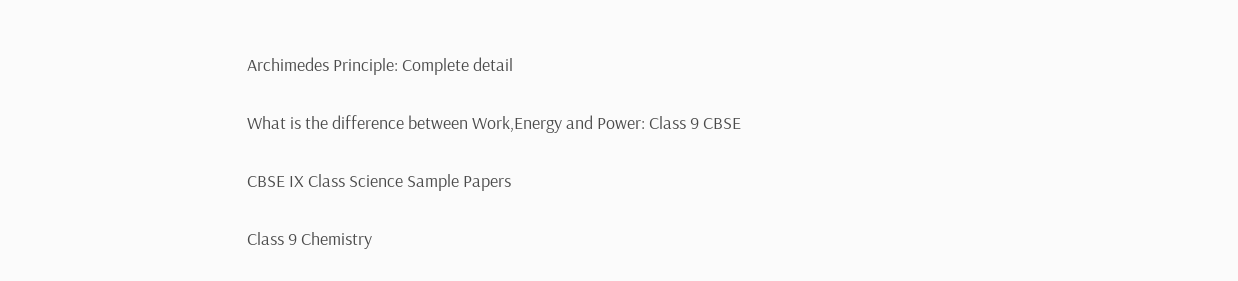Archimedes Principle: Complete detail

What is the difference between Work,Energy and Power: Class 9 CBSE

CBSE IX Class Science Sample Papers

Class 9 Chemistry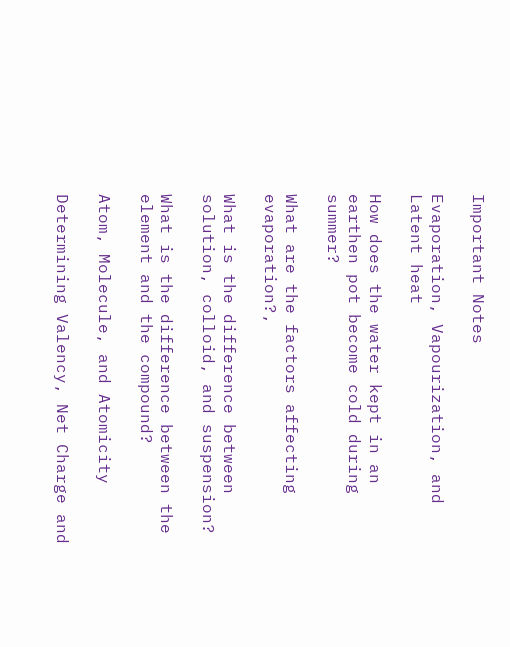Important Notes

Evaporation, Vapourization, and Latent heat

How does the water kept in an earthen pot become cold during summer?

What are the factors affecting evaporation?,

What is the difference between solution, colloid, and suspension?

What is the difference between the element and the compound?

Atom, Molecule, and Atomicity

Determining Valency, Net Charge and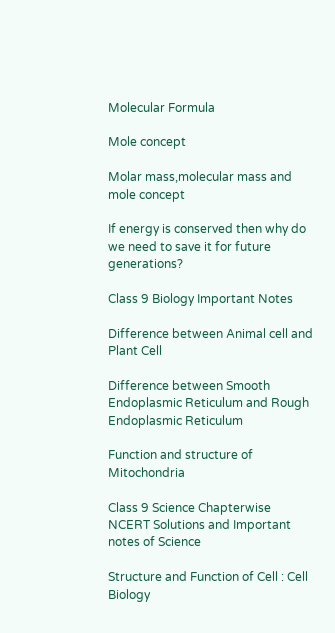Molecular Formula

Mole concept

Molar mass,molecular mass and mole concept

If energy is conserved then why do we need to save it for future generations?

Class 9 Biology Important Notes

Difference between Animal cell and Plant Cell

Difference between Smooth Endoplasmic Reticulum and Rough Endoplasmic Reticulum

Function and structure of Mitochondria

Class 9 Science Chapterwise NCERT Solutions and Important notes of Science

Structure and Function of Cell : Cell Biology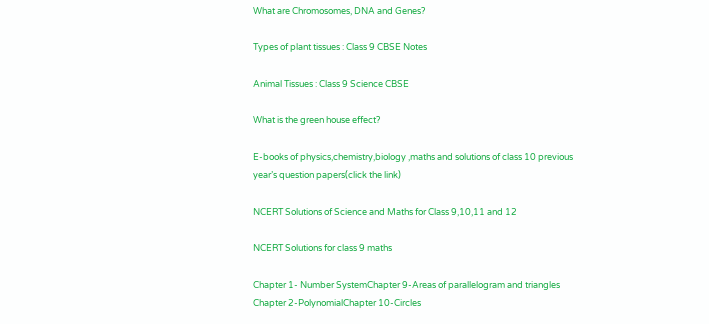What are Chromosomes, DNA and Genes?

Types of plant tissues : Class 9 CBSE Notes

Animal Tissues : Class 9 Science CBSE

What is the green house effect?

E-books of physics,chemistry,biology ,maths and solutions of class 10 previous year’s question papers(click the link)

NCERT Solutions of Science and Maths for Class 9,10,11 and 12

NCERT Solutions for class 9 maths

Chapter 1- Number SystemChapter 9-Areas of parallelogram and triangles
Chapter 2-PolynomialChapter 10-Circles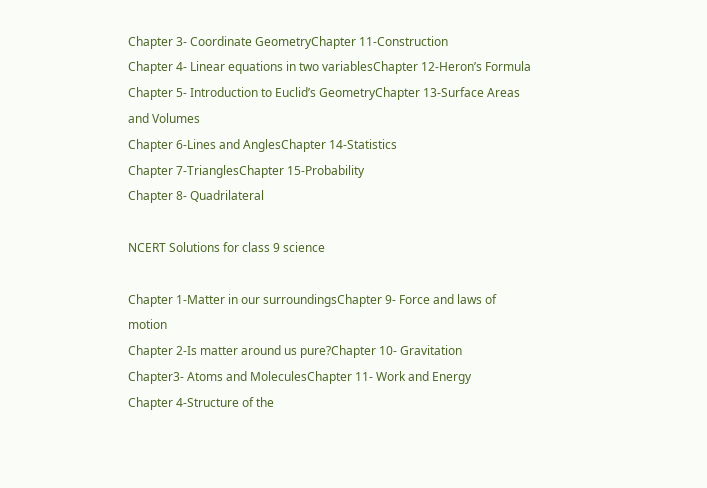Chapter 3- Coordinate GeometryChapter 11-Construction
Chapter 4- Linear equations in two variablesChapter 12-Heron’s Formula
Chapter 5- Introduction to Euclid’s GeometryChapter 13-Surface Areas and Volumes
Chapter 6-Lines and AnglesChapter 14-Statistics
Chapter 7-TrianglesChapter 15-Probability
Chapter 8- Quadrilateral

NCERT Solutions for class 9 science

Chapter 1-Matter in our surroundingsChapter 9- Force and laws of motion
Chapter 2-Is matter around us pure?Chapter 10- Gravitation
Chapter3- Atoms and MoleculesChapter 11- Work and Energy
Chapter 4-Structure of the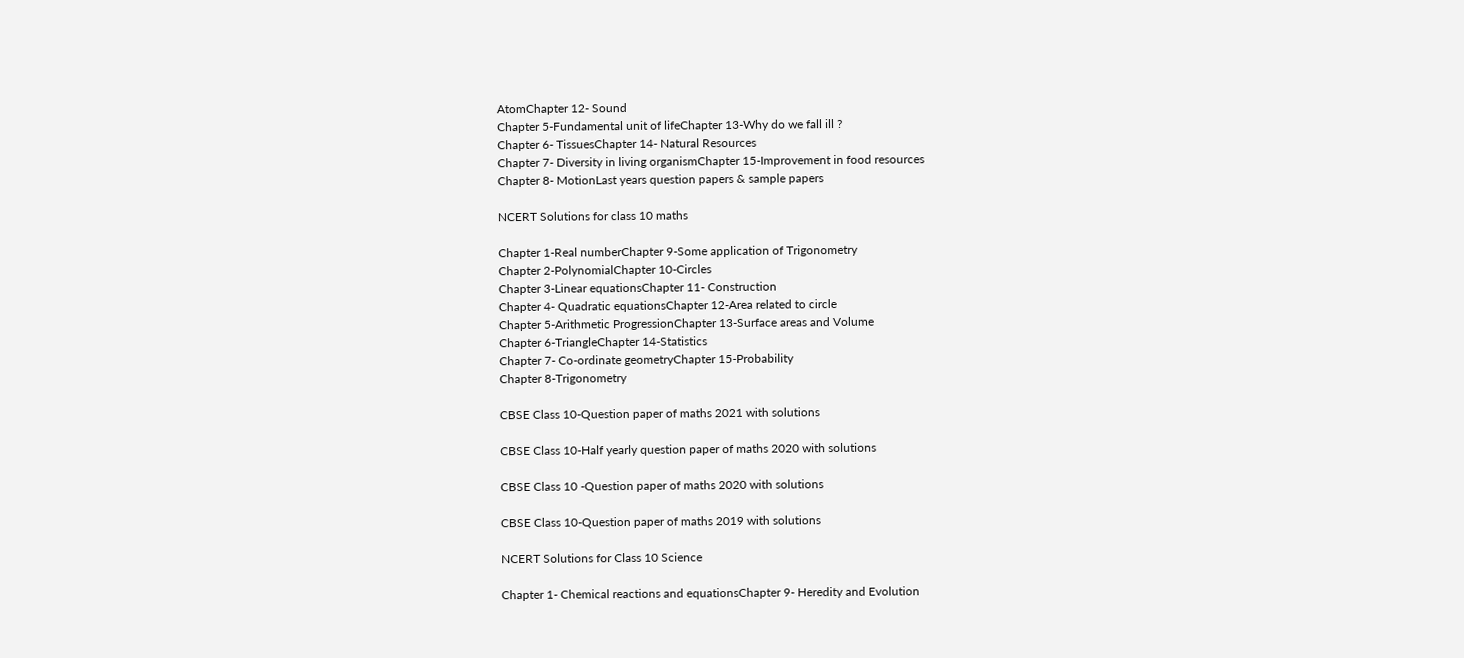AtomChapter 12- Sound
Chapter 5-Fundamental unit of lifeChapter 13-Why do we fall ill ?
Chapter 6- TissuesChapter 14- Natural Resources
Chapter 7- Diversity in living organismChapter 15-Improvement in food resources
Chapter 8- MotionLast years question papers & sample papers

NCERT Solutions for class 10 maths

Chapter 1-Real numberChapter 9-Some application of Trigonometry
Chapter 2-PolynomialChapter 10-Circles
Chapter 3-Linear equationsChapter 11- Construction
Chapter 4- Quadratic equationsChapter 12-Area related to circle
Chapter 5-Arithmetic ProgressionChapter 13-Surface areas and Volume
Chapter 6-TriangleChapter 14-Statistics
Chapter 7- Co-ordinate geometryChapter 15-Probability
Chapter 8-Trigonometry

CBSE Class 10-Question paper of maths 2021 with solutions

CBSE Class 10-Half yearly question paper of maths 2020 with solutions

CBSE Class 10 -Question paper of maths 2020 with solutions

CBSE Class 10-Question paper of maths 2019 with solutions

NCERT Solutions for Class 10 Science

Chapter 1- Chemical reactions and equationsChapter 9- Heredity and Evolution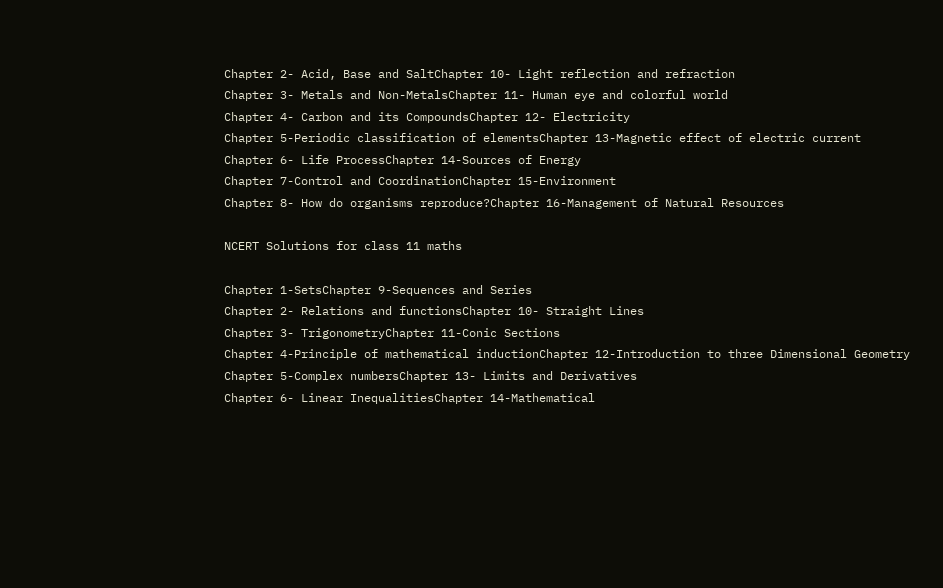Chapter 2- Acid, Base and SaltChapter 10- Light reflection and refraction
Chapter 3- Metals and Non-MetalsChapter 11- Human eye and colorful world
Chapter 4- Carbon and its CompoundsChapter 12- Electricity
Chapter 5-Periodic classification of elementsChapter 13-Magnetic effect of electric current
Chapter 6- Life ProcessChapter 14-Sources of Energy
Chapter 7-Control and CoordinationChapter 15-Environment
Chapter 8- How do organisms reproduce?Chapter 16-Management of Natural Resources

NCERT Solutions for class 11 maths

Chapter 1-SetsChapter 9-Sequences and Series
Chapter 2- Relations and functionsChapter 10- Straight Lines
Chapter 3- TrigonometryChapter 11-Conic Sections
Chapter 4-Principle of mathematical inductionChapter 12-Introduction to three Dimensional Geometry
Chapter 5-Complex numbersChapter 13- Limits and Derivatives
Chapter 6- Linear InequalitiesChapter 14-Mathematical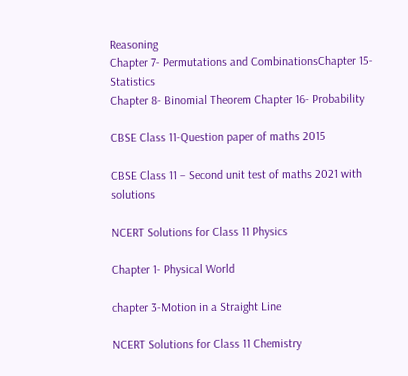Reasoning
Chapter 7- Permutations and CombinationsChapter 15- Statistics
Chapter 8- Binomial Theorem Chapter 16- Probability

CBSE Class 11-Question paper of maths 2015

CBSE Class 11 – Second unit test of maths 2021 with solutions

NCERT Solutions for Class 11 Physics

Chapter 1- Physical World

chapter 3-Motion in a Straight Line

NCERT Solutions for Class 11 Chemistry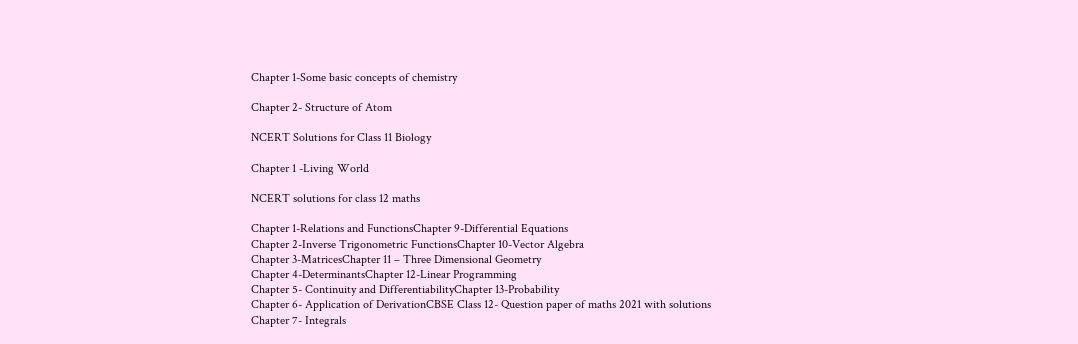Chapter 1-Some basic concepts of chemistry

Chapter 2- Structure of Atom

NCERT Solutions for Class 11 Biology

Chapter 1 -Living World

NCERT solutions for class 12 maths

Chapter 1-Relations and FunctionsChapter 9-Differential Equations
Chapter 2-Inverse Trigonometric FunctionsChapter 10-Vector Algebra
Chapter 3-MatricesChapter 11 – Three Dimensional Geometry
Chapter 4-DeterminantsChapter 12-Linear Programming
Chapter 5- Continuity and DifferentiabilityChapter 13-Probability
Chapter 6- Application of DerivationCBSE Class 12- Question paper of maths 2021 with solutions
Chapter 7- Integrals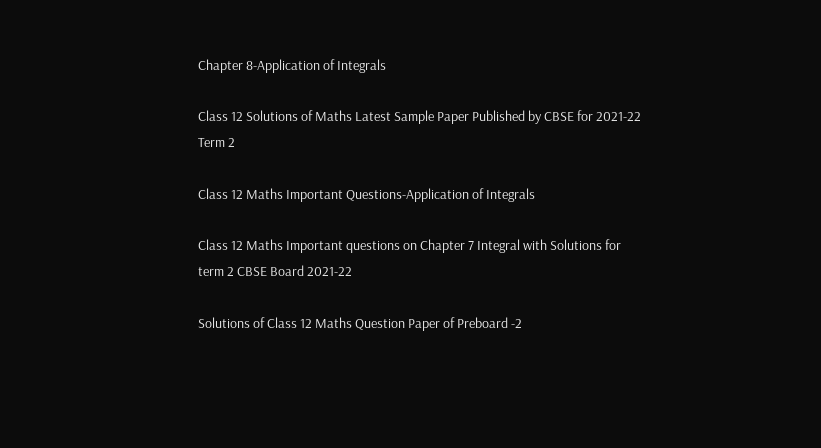Chapter 8-Application of Integrals

Class 12 Solutions of Maths Latest Sample Paper Published by CBSE for 2021-22 Term 2

Class 12 Maths Important Questions-Application of Integrals

Class 12 Maths Important questions on Chapter 7 Integral with Solutions for term 2 CBSE Board 2021-22

Solutions of Class 12 Maths Question Paper of Preboard -2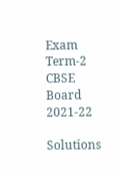Exam Term-2 CBSE Board 2021-22

Solutions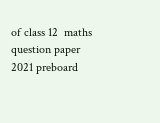of class 12  maths question paper 2021 preboard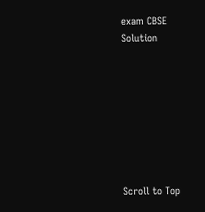exam CBSE Solution








Scroll to Top